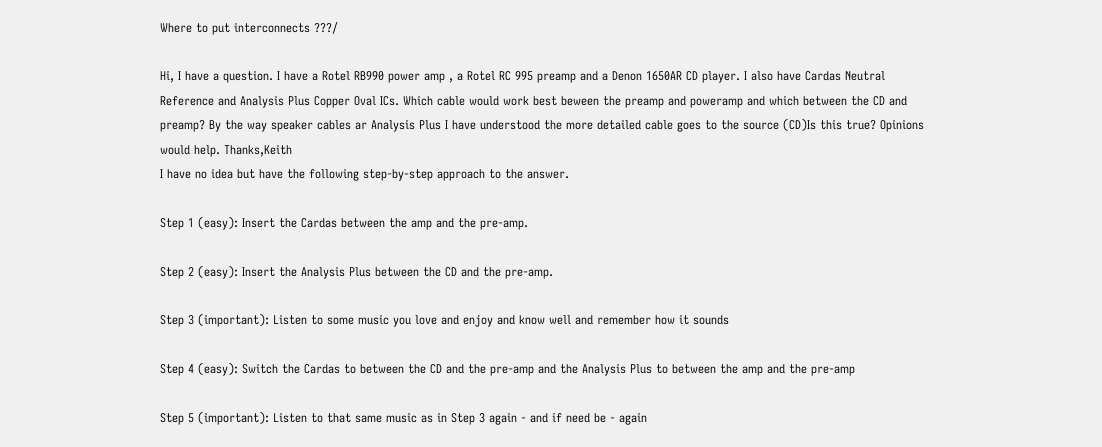Where to put interconnects ???/

Hi, I have a question. I have a Rotel RB990 power amp , a Rotel RC 995 preamp and a Denon 1650AR CD player. I also have Cardas Neutral Reference and Analysis Plus Copper Oval ICs. Which cable would work best beween the preamp and poweramp and which between the CD and preamp? By the way speaker cables ar Analysis Plus I have understood the more detailed cable goes to the source (CD)Is this true? Opinions would help. Thanks,Keith
I have no idea but have the following step-by-step approach to the answer.

Step 1 (easy): Insert the Cardas between the amp and the pre-amp.

Step 2 (easy): Insert the Analysis Plus between the CD and the pre-amp.

Step 3 (important): Listen to some music you love and enjoy and know well and remember how it sounds

Step 4 (easy): Switch the Cardas to between the CD and the pre-amp and the Analysis Plus to between the amp and the pre-amp

Step 5 (important): Listen to that same music as in Step 3 again - and if need be - again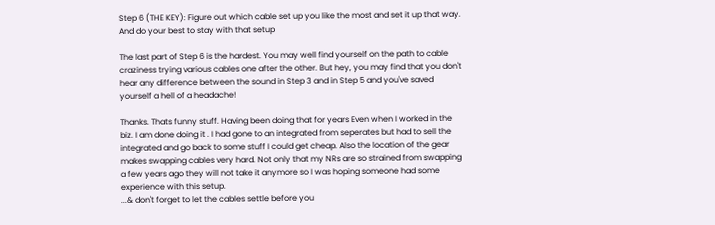Step 6 (THE KEY): Figure out which cable set up you like the most and set it up that way. And do your best to stay with that setup

The last part of Step 6 is the hardest. You may well find yourself on the path to cable craziness trying various cables one after the other. But hey, you may find that you don't hear any difference between the sound in Step 3 and in Step 5 and you've saved yourself a hell of a headache!

Thanks. Thats funny stuff. Having been doing that for years Even when I worked in the biz. I am done doing it . I had gone to an integrated from seperates but had to sell the integrated and go back to some stuff I could get cheap. Also the location of the gear makes swapping cables very hard. Not only that my NRs are so strained from swapping a few years ago they will not take it anymore so I was hoping someone had some experience with this setup.
...& don't forget to let the cables settle before you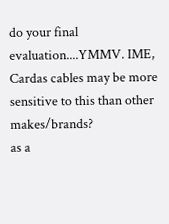do your final evaluation....YMMV. IME, Cardas cables may be more sensitive to this than other makes/brands?
as a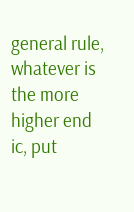general rule, whatever is the more higher end ic, put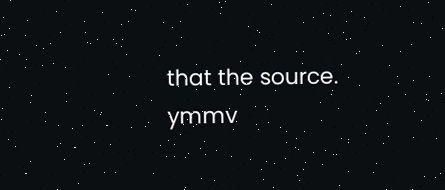that the source. ymmv